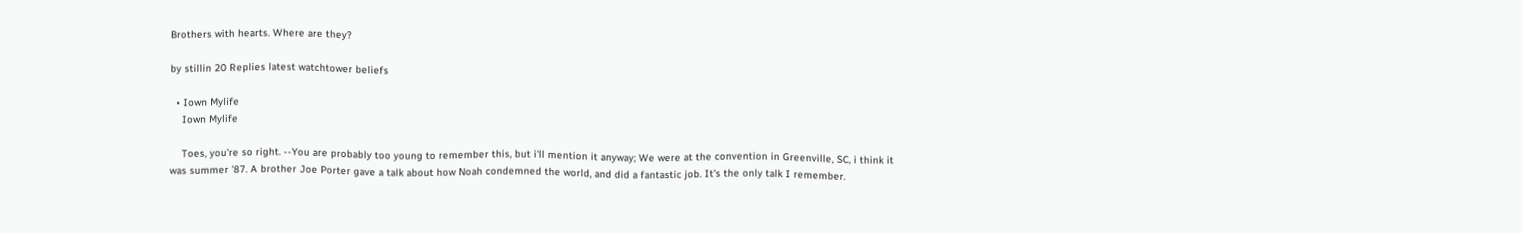Brothers with hearts. Where are they?

by stillin 20 Replies latest watchtower beliefs

  • Iown Mylife
    Iown Mylife

    Toes, you're so right. --You are probably too young to remember this, but i'll mention it anyway; We were at the convention in Greenville, SC, i think it was summer '87. A brother Joe Porter gave a talk about how Noah condemned the world, and did a fantastic job. It's the only talk I remember.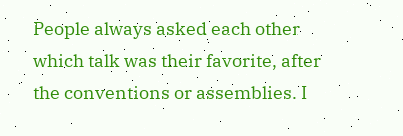People always asked each other which talk was their favorite, after the conventions or assemblies. I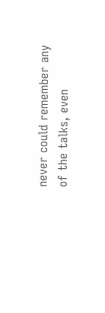never could remember any of the talks, even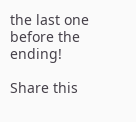the last one before the ending!

Share this